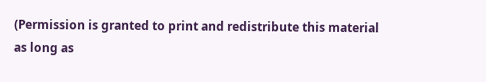(Permission is granted to print and redistribute this material
as long as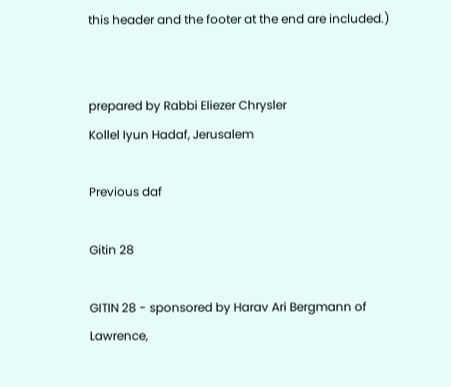this header and the footer at the end are included.)


prepared by Rabbi Eliezer Chrysler
Kollel Iyun Hadaf, Jerusalem

Previous daf

Gitin 28

GITIN 28 - sponsored by Harav Ari Bergmann of Lawrence,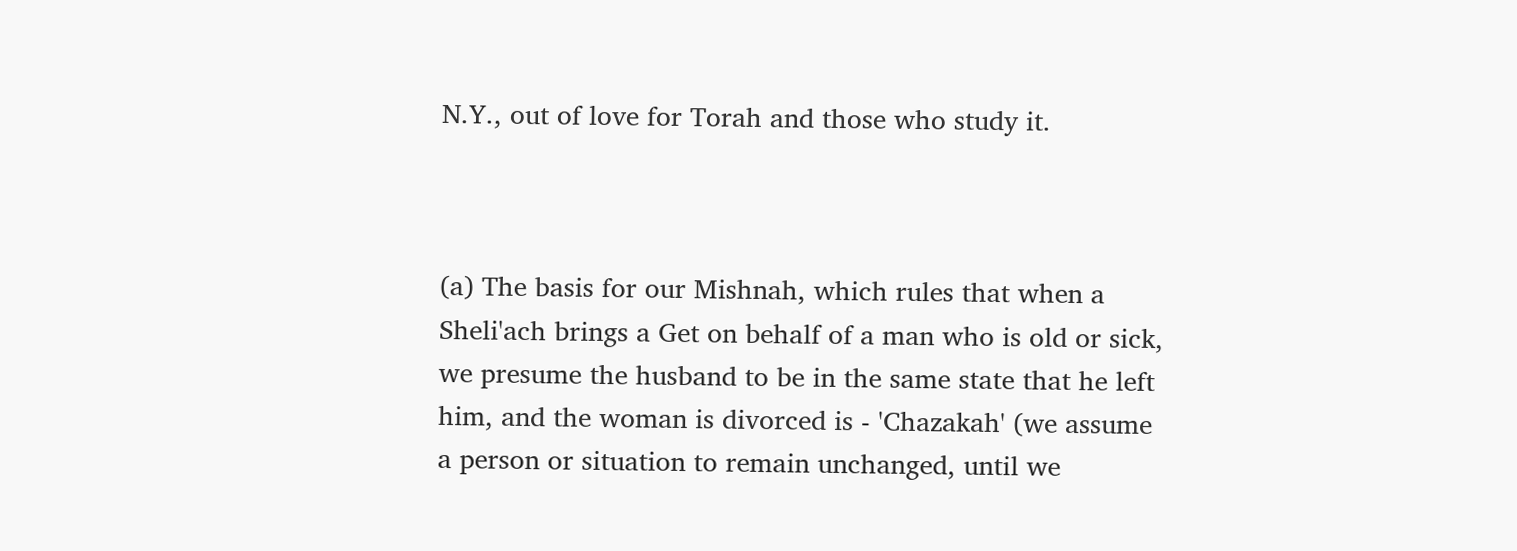N.Y., out of love for Torah and those who study it.



(a) The basis for our Mishnah, which rules that when a Sheli'ach brings a Get on behalf of a man who is old or sick, we presume the husband to be in the same state that he left him, and the woman is divorced is - 'Chazakah' (we assume a person or situation to remain unchanged, until we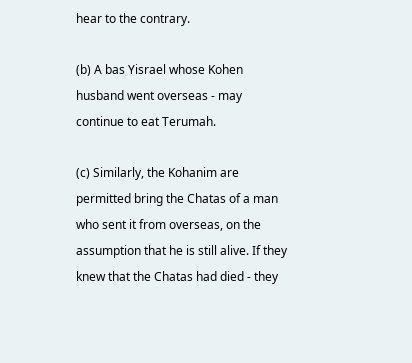hear to the contrary.

(b) A bas Yisrael whose Kohen husband went overseas - may continue to eat Terumah.

(c) Similarly, the Kohanim are permitted bring the Chatas of a man who sent it from overseas, on the assumption that he is still alive. If they knew that the Chatas had died - they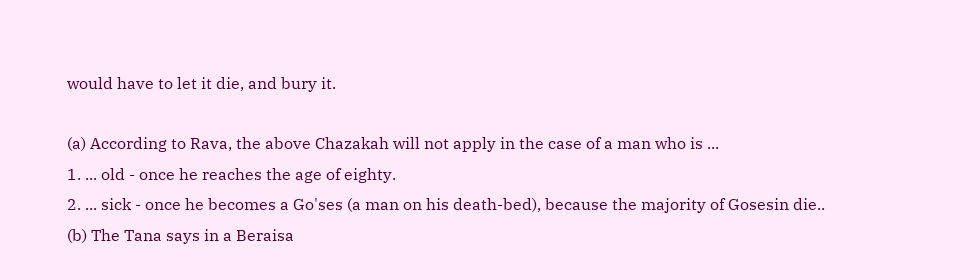would have to let it die, and bury it.

(a) According to Rava, the above Chazakah will not apply in the case of a man who is ...
1. ... old - once he reaches the age of eighty.
2. ... sick - once he becomes a Go'ses (a man on his death-bed), because the majority of Gosesin die..
(b) The Tana says in a Beraisa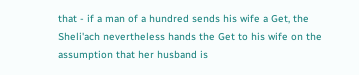that - if a man of a hundred sends his wife a Get, the Sheli'ach nevertheless hands the Get to his wife on the assumption that her husband is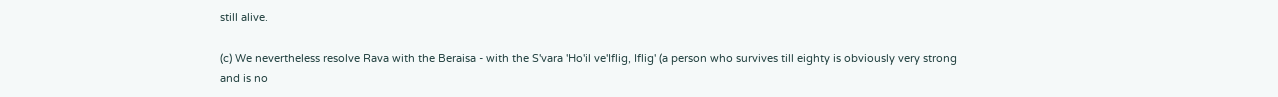still alive.

(c) We nevertheless resolve Rava with the Beraisa - with the S'vara 'Ho'il ve'Iflig, Iflig' (a person who survives till eighty is obviously very strong and is no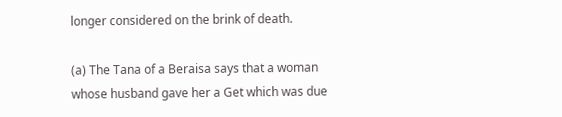longer considered on the brink of death.

(a) The Tana of a Beraisa says that a woman whose husband gave her a Get which was due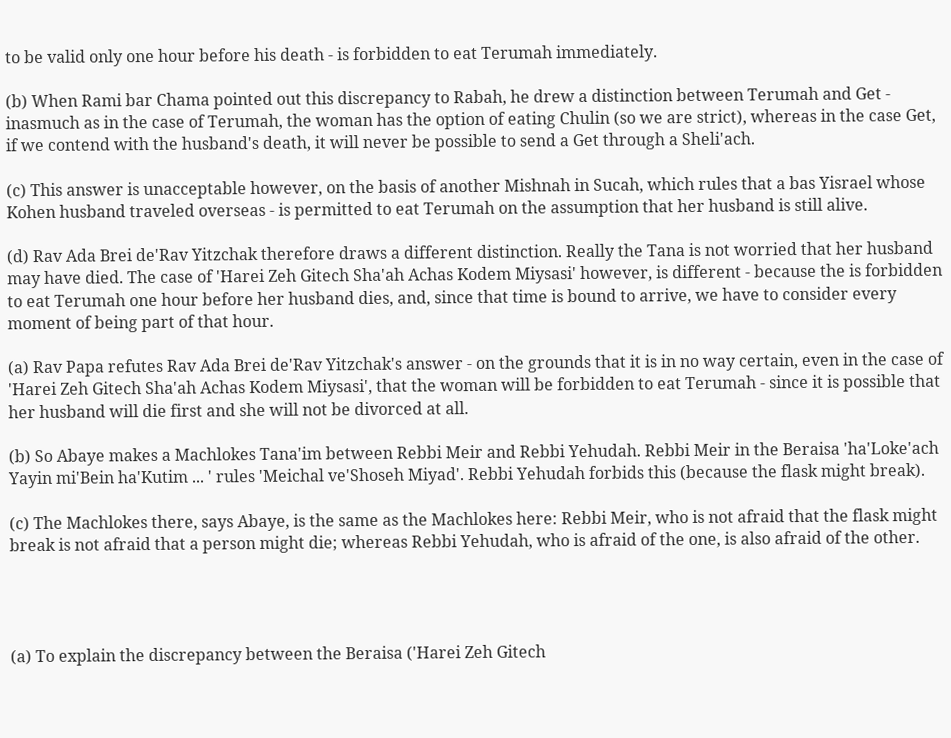to be valid only one hour before his death - is forbidden to eat Terumah immediately.

(b) When Rami bar Chama pointed out this discrepancy to Rabah, he drew a distinction between Terumah and Get - inasmuch as in the case of Terumah, the woman has the option of eating Chulin (so we are strict), whereas in the case Get, if we contend with the husband's death, it will never be possible to send a Get through a Sheli'ach.

(c) This answer is unacceptable however, on the basis of another Mishnah in Sucah, which rules that a bas Yisrael whose Kohen husband traveled overseas - is permitted to eat Terumah on the assumption that her husband is still alive.

(d) Rav Ada Brei de'Rav Yitzchak therefore draws a different distinction. Really the Tana is not worried that her husband may have died. The case of 'Harei Zeh Gitech Sha'ah Achas Kodem Miysasi' however, is different - because the is forbidden to eat Terumah one hour before her husband dies, and, since that time is bound to arrive, we have to consider every moment of being part of that hour.

(a) Rav Papa refutes Rav Ada Brei de'Rav Yitzchak's answer - on the grounds that it is in no way certain, even in the case of 'Harei Zeh Gitech Sha'ah Achas Kodem Miysasi', that the woman will be forbidden to eat Terumah - since it is possible that her husband will die first and she will not be divorced at all.

(b) So Abaye makes a Machlokes Tana'im between Rebbi Meir and Rebbi Yehudah. Rebbi Meir in the Beraisa 'ha'Loke'ach Yayin mi'Bein ha'Kutim ... ' rules 'Meichal ve'Shoseh Miyad'. Rebbi Yehudah forbids this (because the flask might break).

(c) The Machlokes there, says Abaye, is the same as the Machlokes here: Rebbi Meir, who is not afraid that the flask might break is not afraid that a person might die; whereas Rebbi Yehudah, who is afraid of the one, is also afraid of the other.




(a) To explain the discrepancy between the Beraisa ('Harei Zeh Gitech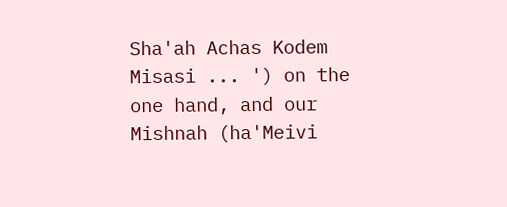Sha'ah Achas Kodem Misasi ... ') on the one hand, and our Mishnah (ha'Meivi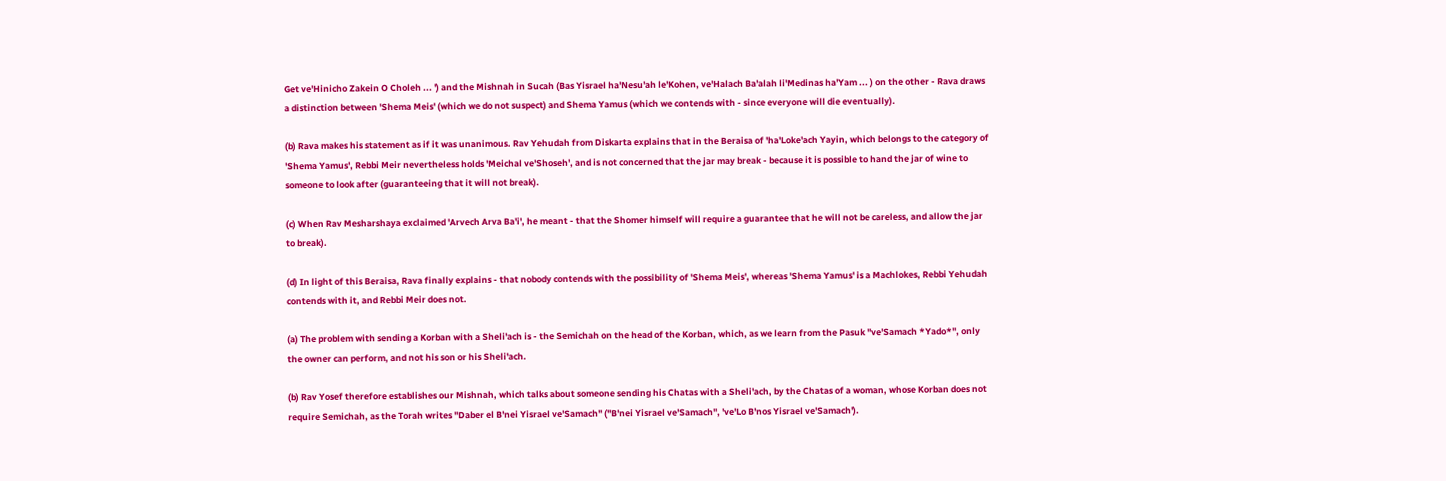Get ve'Hinicho Zakein O Choleh ... ') and the Mishnah in Sucah (Bas Yisrael ha'Nesu'ah le'Kohen, ve'Halach Ba'alah li'Medinas ha'Yam ... ) on the other - Rava draws a distinction between 'Shema Meis' (which we do not suspect) and Shema Yamus (which we contends with - since everyone will die eventually).

(b) Rava makes his statement as if it was unanimous. Rav Yehudah from Diskarta explains that in the Beraisa of 'ha'Loke'ach Yayin, which belongs to the category of 'Shema Yamus', Rebbi Meir nevertheless holds 'Meichal ve'Shoseh', and is not concerned that the jar may break - because it is possible to hand the jar of wine to someone to look after (guaranteeing that it will not break).

(c) When Rav Mesharshaya exclaimed 'Arvech Arva Ba'i', he meant - that the Shomer himself will require a guarantee that he will not be careless, and allow the jar to break).

(d) In light of this Beraisa, Rava finally explains - that nobody contends with the possibility of 'Shema Meis', whereas 'Shema Yamus' is a Machlokes, Rebbi Yehudah contends with it, and Rebbi Meir does not.

(a) The problem with sending a Korban with a Sheli'ach is - the Semichah on the head of the Korban, which, as we learn from the Pasuk "ve'Samach *Yado*", only the owner can perform, and not his son or his Sheli'ach.

(b) Rav Yosef therefore establishes our Mishnah, which talks about someone sending his Chatas with a Sheli'ach, by the Chatas of a woman, whose Korban does not require Semichah, as the Torah writes "Daber el B'nei Yisrael ve'Samach" ("B'nei Yisrael ve'Samach", 've'Lo B'nos Yisrael ve'Samach').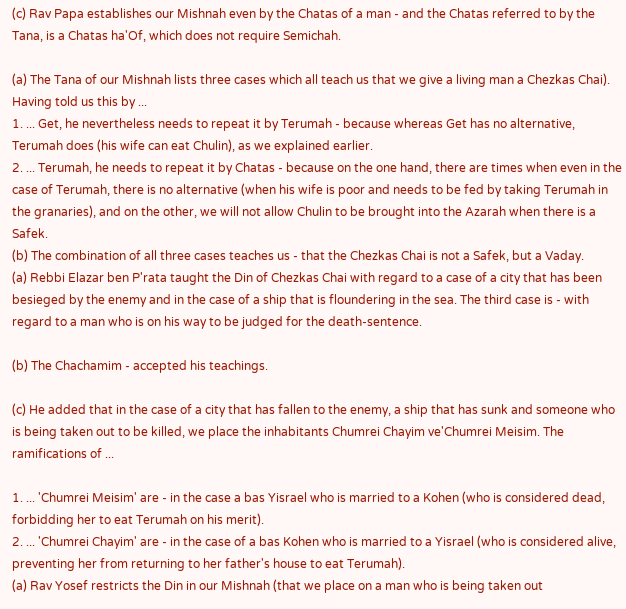(c) Rav Papa establishes our Mishnah even by the Chatas of a man - and the Chatas referred to by the Tana, is a Chatas ha'Of, which does not require Semichah.

(a) The Tana of our Mishnah lists three cases which all teach us that we give a living man a Chezkas Chai). Having told us this by ...
1. ... Get, he nevertheless needs to repeat it by Terumah - because whereas Get has no alternative, Terumah does (his wife can eat Chulin), as we explained earlier.
2. ... Terumah, he needs to repeat it by Chatas - because on the one hand, there are times when even in the case of Terumah, there is no alternative (when his wife is poor and needs to be fed by taking Terumah in the granaries), and on the other, we will not allow Chulin to be brought into the Azarah when there is a Safek.
(b) The combination of all three cases teaches us - that the Chezkas Chai is not a Safek, but a Vaday.
(a) Rebbi Elazar ben P'rata taught the Din of Chezkas Chai with regard to a case of a city that has been besieged by the enemy and in the case of a ship that is floundering in the sea. The third case is - with regard to a man who is on his way to be judged for the death-sentence.

(b) The Chachamim - accepted his teachings.

(c) He added that in the case of a city that has fallen to the enemy, a ship that has sunk and someone who is being taken out to be killed, we place the inhabitants Chumrei Chayim ve'Chumrei Meisim. The ramifications of ...

1. ... 'Chumrei Meisim' are - in the case a bas Yisrael who is married to a Kohen (who is considered dead, forbidding her to eat Terumah on his merit).
2. ... 'Chumrei Chayim' are - in the case of a bas Kohen who is married to a Yisrael (who is considered alive, preventing her from returning to her father's house to eat Terumah).
(a) Rav Yosef restricts the Din in our Mishnah (that we place on a man who is being taken out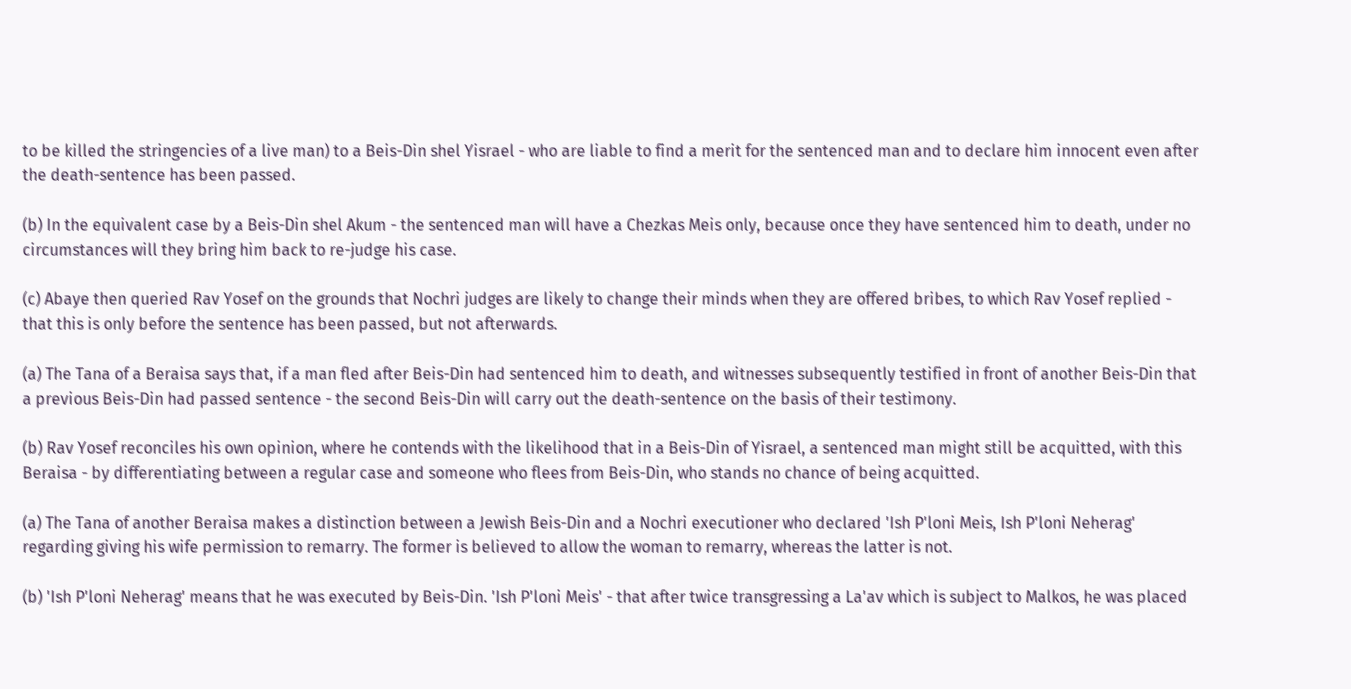to be killed the stringencies of a live man) to a Beis-Din shel Yisrael - who are liable to find a merit for the sentenced man and to declare him innocent even after the death-sentence has been passed.

(b) In the equivalent case by a Beis-Din shel Akum - the sentenced man will have a Chezkas Meis only, because once they have sentenced him to death, under no circumstances will they bring him back to re-judge his case.

(c) Abaye then queried Rav Yosef on the grounds that Nochri judges are likely to change their minds when they are offered bribes, to which Rav Yosef replied - that this is only before the sentence has been passed, but not afterwards.

(a) The Tana of a Beraisa says that, if a man fled after Beis-Din had sentenced him to death, and witnesses subsequently testified in front of another Beis-Din that a previous Beis-Din had passed sentence - the second Beis-Din will carry out the death-sentence on the basis of their testimony.

(b) Rav Yosef reconciles his own opinion, where he contends with the likelihood that in a Beis-Din of Yisrael, a sentenced man might still be acquitted, with this Beraisa - by differentiating between a regular case and someone who flees from Beis-Din, who stands no chance of being acquitted.

(a) The Tana of another Beraisa makes a distinction between a Jewish Beis-Din and a Nochri executioner who declared 'Ish P'loni Meis, Ish P'loni Neherag' regarding giving his wife permission to remarry. The former is believed to allow the woman to remarry, whereas the latter is not.

(b) 'Ish P'loni Neherag' means that he was executed by Beis-Din. 'Ish P'loni Meis' - that after twice transgressing a La'av which is subject to Malkos, he was placed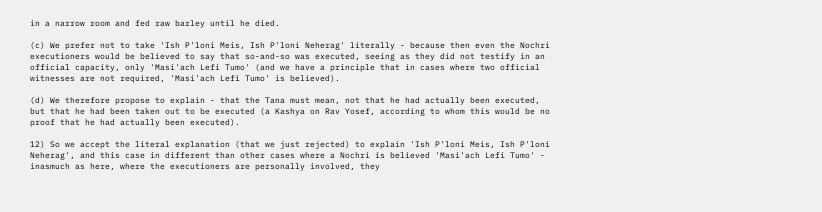in a narrow room and fed raw barley until he died.

(c) We prefer not to take 'Ish P'loni Meis, Ish P'loni Neherag' literally - because then even the Nochri executioners would be believed to say that so-and-so was executed, seeing as they did not testify in an official capacity, only 'Masi'ach Lefi Tumo' (and we have a principle that in cases where two official witnesses are not required, 'Masi'ach Lefi Tumo' is believed).

(d) We therefore propose to explain - that the Tana must mean, not that he had actually been executed, but that he had been taken out to be executed (a Kashya on Rav Yosef, according to whom this would be no proof that he had actually been executed).

12) So we accept the literal explanation (that we just rejected) to explain 'Ish P'loni Meis, Ish P'loni Neherag', and this case in different than other cases where a Nochri is believed 'Masi'ach Lefi Tumo' - inasmuch as here, where the executioners are personally involved, they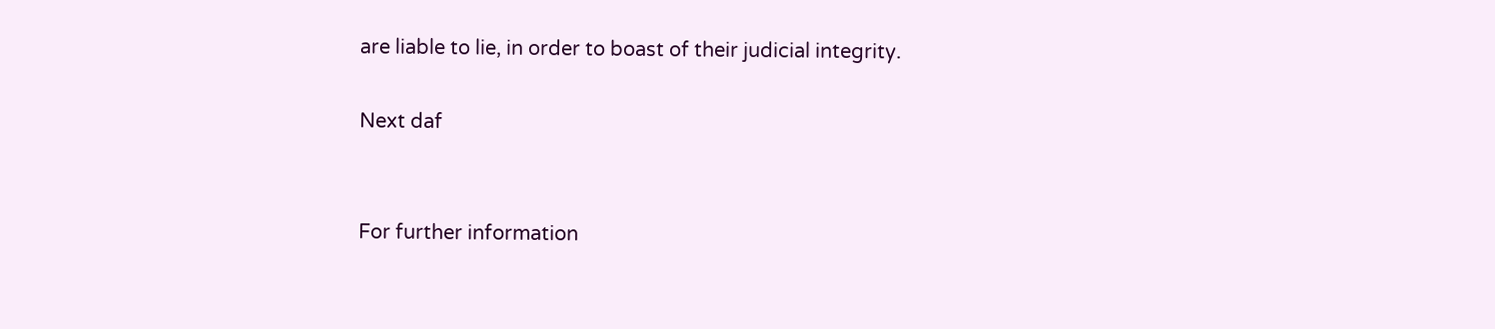are liable to lie, in order to boast of their judicial integrity.

Next daf


For further information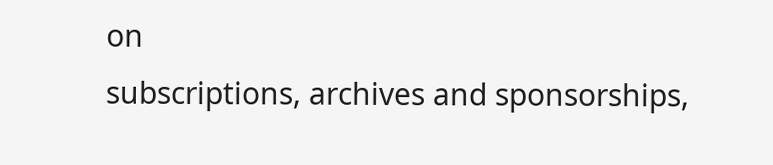on
subscriptions, archives and sponsorships,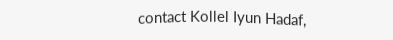contact Kollel Iyun Hadaf,